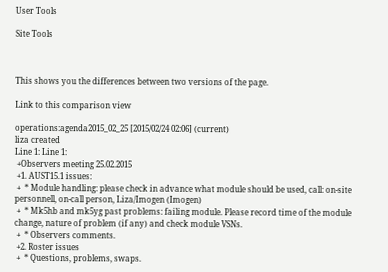User Tools

Site Tools



This shows you the differences between two versions of the page.

Link to this comparison view

operations:agenda2015_02_25 [2015/02/24 02:06] (current)
liza created
Line 1: Line 1:
 +Observers meeting 25.02.2015
 +1. AUST15.1 issues:
 +  * Module handling: please check in advance what module should be used, call: on-site personnell, on-call person, Liza/Imogen (Imogen)
 +  * Mk5hb and mk5yg past problems: failing module. Please record time of the module change, nature of problem (if any) and check module VSNs.
 +  * Observers comments.
 +2. Roster issues
 +  * Questions, problems, swaps.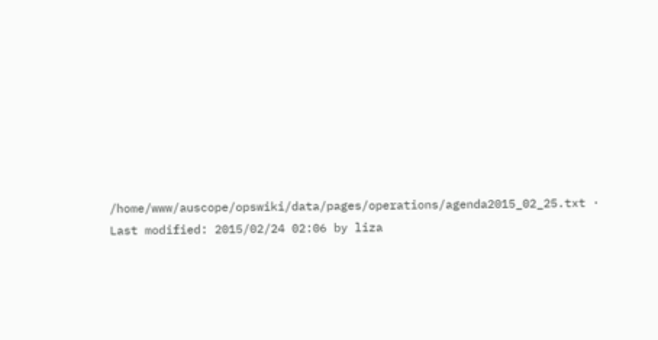/home/www/auscope/opswiki/data/pages/operations/agenda2015_02_25.txt · Last modified: 2015/02/24 02:06 by liza